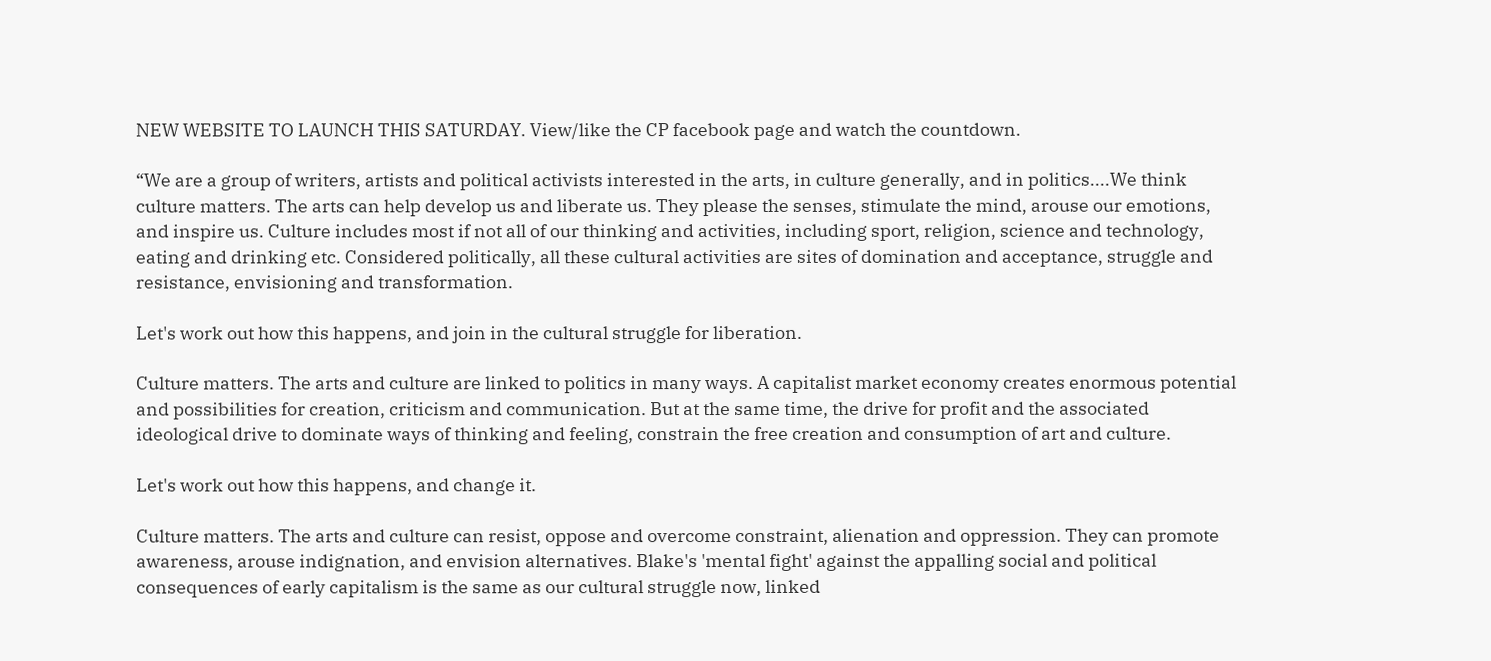NEW WEBSITE TO LAUNCH THIS SATURDAY. View/like the CP facebook page and watch the countdown.

“We are a group of writers, artists and political activists interested in the arts, in culture generally, and in politics....We think culture matters. The arts can help develop us and liberate us. They please the senses, stimulate the mind, arouse our emotions, and inspire us. Culture includes most if not all of our thinking and activities, including sport, religion, science and technology, eating and drinking etc. Considered politically, all these cultural activities are sites of domination and acceptance, struggle and resistance, envisioning and transformation.

Let's work out how this happens, and join in the cultural struggle for liberation.

Culture matters. The arts and culture are linked to politics in many ways. A capitalist market economy creates enormous potential and possibilities for creation, criticism and communication. But at the same time, the drive for profit and the associated ideological drive to dominate ways of thinking and feeling, constrain the free creation and consumption of art and culture.

Let's work out how this happens, and change it.

Culture matters. The arts and culture can resist, oppose and overcome constraint, alienation and oppression. They can promote awareness, arouse indignation, and envision alternatives. Blake's 'mental fight' against the appalling social and political consequences of early capitalism is the same as our cultural struggle now, linked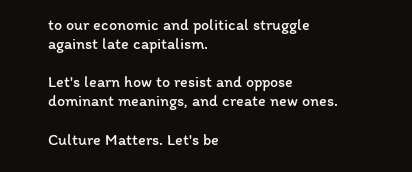to our economic and political struggle against late capitalism.

Let's learn how to resist and oppose dominant meanings, and create new ones.

Culture Matters. Let's be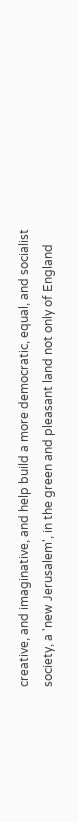creative, and imaginative, and help build a more democratic, equal, and socialist society, a 'new Jerusalem', in the green and pleasant land not only of England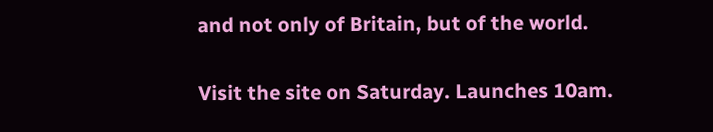and not only of Britain, but of the world.

Visit the site on Saturday. Launches 10am.